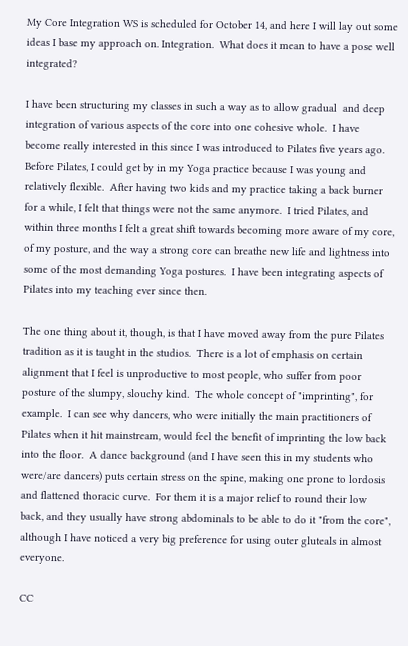My Core Integration WS is scheduled for October 14, and here I will lay out some ideas I base my approach on. Integration.  What does it mean to have a pose well integrated?

I have been structuring my classes in such a way as to allow gradual  and deep integration of various aspects of the core into one cohesive whole.  I have become really interested in this since I was introduced to Pilates five years ago.  Before Pilates, I could get by in my Yoga practice because I was young and relatively flexible.  After having two kids and my practice taking a back burner for a while, I felt that things were not the same anymore.  I tried Pilates, and within three months I felt a great shift towards becoming more aware of my core, of my posture, and the way a strong core can breathe new life and lightness into some of the most demanding Yoga postures.  I have been integrating aspects of Pilates into my teaching ever since then.

The one thing about it, though, is that I have moved away from the pure Pilates tradition as it is taught in the studios.  There is a lot of emphasis on certain alignment that I feel is unproductive to most people, who suffer from poor posture of the slumpy, slouchy kind.  The whole concept of "imprinting", for example.  I can see why dancers, who were initially the main practitioners of Pilates when it hit mainstream, would feel the benefit of imprinting the low back into the floor.  A dance background (and I have seen this in my students who were/are dancers) puts certain stress on the spine, making one prone to lordosis and flattened thoracic curve.  For them it is a major relief to round their low back, and they usually have strong abdominals to be able to do it "from the core", although I have noticed a very big preference for using outer gluteals in almost everyone.

CC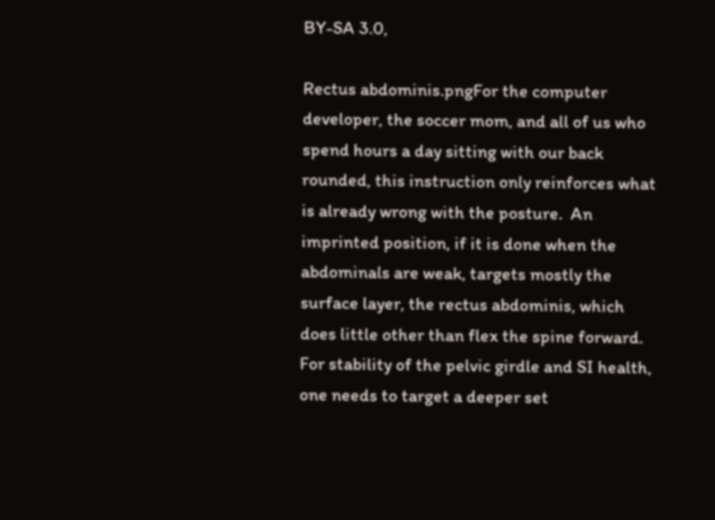BY-SA 3.0,

Rectus abdominis.pngFor the computer developer, the soccer mom, and all of us who spend hours a day sitting with our back rounded, this instruction only reinforces what is already wrong with the posture.  An imprinted position, if it is done when the abdominals are weak, targets mostly the surface layer, the rectus abdominis, which does little other than flex the spine forward.  For stability of the pelvic girdle and SI health, one needs to target a deeper set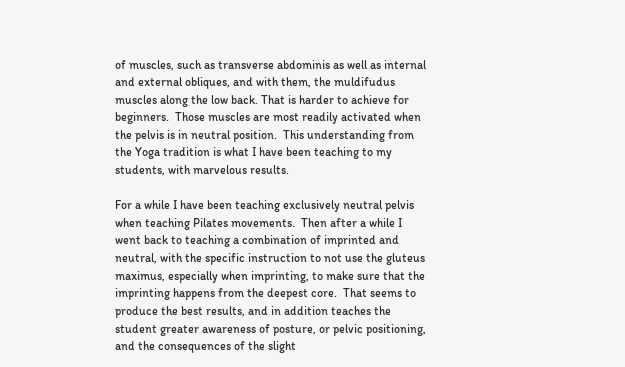of muscles, such as transverse abdominis as well as internal and external obliques, and with them, the muldifudus muscles along the low back. That is harder to achieve for beginners.  Those muscles are most readily activated when the pelvis is in neutral position.  This understanding from the Yoga tradition is what I have been teaching to my students, with marvelous results.

For a while I have been teaching exclusively neutral pelvis when teaching Pilates movements.  Then after a while I went back to teaching a combination of imprinted and neutral, with the specific instruction to not use the gluteus maximus, especially when imprinting, to make sure that the imprinting happens from the deepest core.  That seems to produce the best results, and in addition teaches the student greater awareness of posture, or pelvic positioning, and the consequences of the slight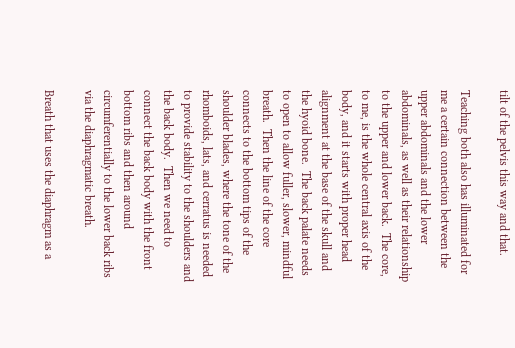tilt of the pelvis this way and that.

Teaching both also has illuminated for me a certain connection between the upper abdominals and the lower abdominals, as well as their relationship to the upper and lower back.  The core, to me, is the whole central axis of the body, and it starts with proper head alignment at the base of the skull and the hyoid bone.  The back palate needs to open to allow fuller, slower, mindful breath.  Then the line of the core connects to the bottom tips of the shoulder blades, where the tone of the rhomboids, lats, and cerratus is needed to provide stability to the shoulders and the back body.  Then we need to connect the back body with the front bottom ribs and then around circumferentially to the lower back ribs via the diaphragmatic breath.

Breath that uses the diaphragm as a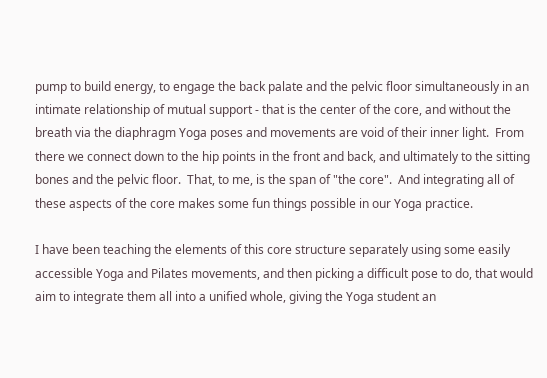pump to build energy, to engage the back palate and the pelvic floor simultaneously in an intimate relationship of mutual support - that is the center of the core, and without the breath via the diaphragm Yoga poses and movements are void of their inner light.  From there we connect down to the hip points in the front and back, and ultimately to the sitting bones and the pelvic floor.  That, to me, is the span of "the core".  And integrating all of these aspects of the core makes some fun things possible in our Yoga practice.

I have been teaching the elements of this core structure separately using some easily accessible Yoga and Pilates movements, and then picking a difficult pose to do, that would aim to integrate them all into a unified whole, giving the Yoga student an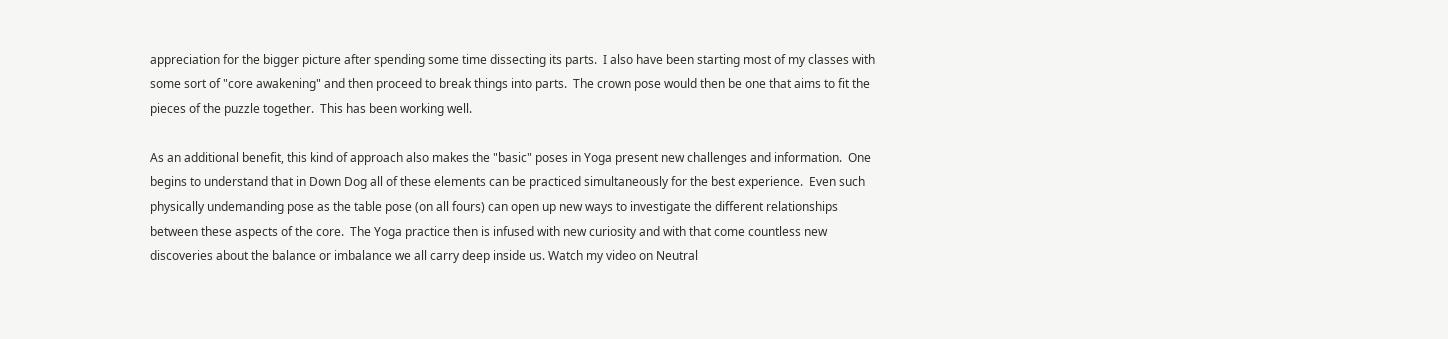appreciation for the bigger picture after spending some time dissecting its parts.  I also have been starting most of my classes with some sort of "core awakening" and then proceed to break things into parts.  The crown pose would then be one that aims to fit the pieces of the puzzle together.  This has been working well.

As an additional benefit, this kind of approach also makes the "basic" poses in Yoga present new challenges and information.  One begins to understand that in Down Dog all of these elements can be practiced simultaneously for the best experience.  Even such physically undemanding pose as the table pose (on all fours) can open up new ways to investigate the different relationships between these aspects of the core.  The Yoga practice then is infused with new curiosity and with that come countless new discoveries about the balance or imbalance we all carry deep inside us. Watch my video on Neutral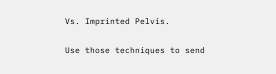Vs. Imprinted Pelvis.

Use those techniques to send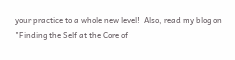your practice to a whole new level!  Also, read my blog on "Finding the Self at the Core of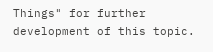Things" for further development of this topic.